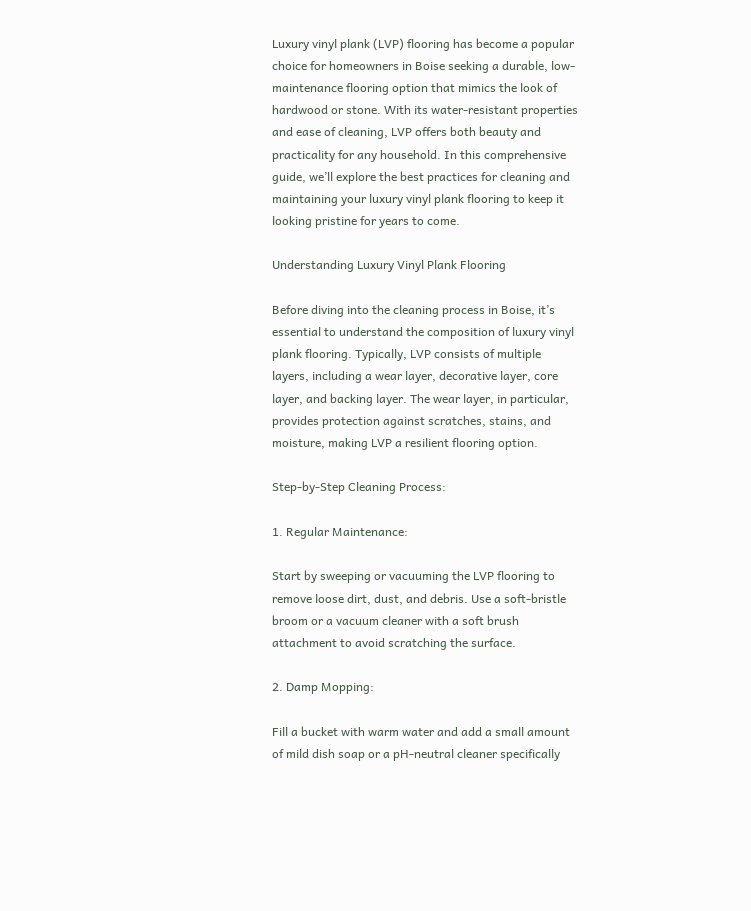Luxury vinyl plank (LVP) flooring has become a popular choice for homeowners in Boise seeking a durable, low-maintenance flooring option that mimics the look of hardwood or stone. With its water-resistant properties and ease of cleaning, LVP offers both beauty and practicality for any household. In this comprehensive guide, we’ll explore the best practices for cleaning and maintaining your luxury vinyl plank flooring to keep it looking pristine for years to come.

Understanding Luxury Vinyl Plank Flooring

Before diving into the cleaning process in Boise, it’s essential to understand the composition of luxury vinyl plank flooring. Typically, LVP consists of multiple layers, including a wear layer, decorative layer, core layer, and backing layer. The wear layer, in particular, provides protection against scratches, stains, and moisture, making LVP a resilient flooring option.

Step-by-Step Cleaning Process:

1. Regular Maintenance:

Start by sweeping or vacuuming the LVP flooring to remove loose dirt, dust, and debris. Use a soft-bristle broom or a vacuum cleaner with a soft brush attachment to avoid scratching the surface.

2. Damp Mopping:

Fill a bucket with warm water and add a small amount of mild dish soap or a pH-neutral cleaner specifically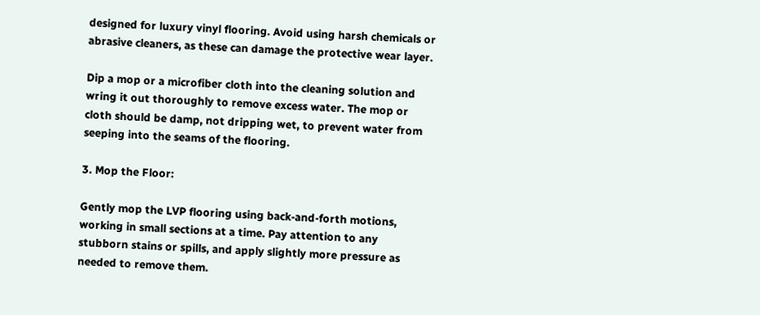designed for luxury vinyl flooring. Avoid using harsh chemicals or abrasive cleaners, as these can damage the protective wear layer.

Dip a mop or a microfiber cloth into the cleaning solution and wring it out thoroughly to remove excess water. The mop or cloth should be damp, not dripping wet, to prevent water from seeping into the seams of the flooring.

3. Mop the Floor:

Gently mop the LVP flooring using back-and-forth motions, working in small sections at a time. Pay attention to any stubborn stains or spills, and apply slightly more pressure as needed to remove them.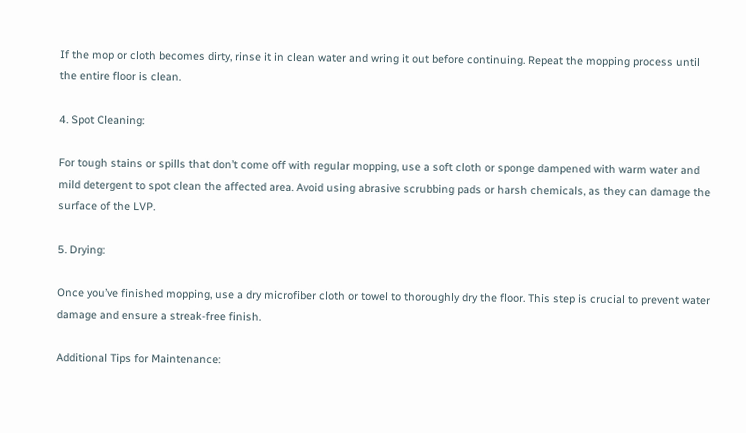If the mop or cloth becomes dirty, rinse it in clean water and wring it out before continuing. Repeat the mopping process until the entire floor is clean.

4. Spot Cleaning:

For tough stains or spills that don’t come off with regular mopping, use a soft cloth or sponge dampened with warm water and mild detergent to spot clean the affected area. Avoid using abrasive scrubbing pads or harsh chemicals, as they can damage the surface of the LVP.

5. Drying:

Once you’ve finished mopping, use a dry microfiber cloth or towel to thoroughly dry the floor. This step is crucial to prevent water damage and ensure a streak-free finish.

Additional Tips for Maintenance: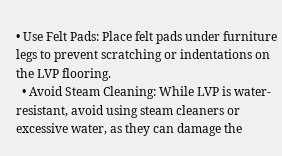• Use Felt Pads: Place felt pads under furniture legs to prevent scratching or indentations on the LVP flooring.
  • Avoid Steam Cleaning: While LVP is water-resistant, avoid using steam cleaners or excessive water, as they can damage the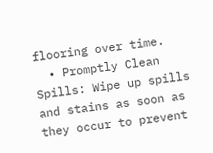flooring over time.
  • Promptly Clean Spills: Wipe up spills and stains as soon as they occur to prevent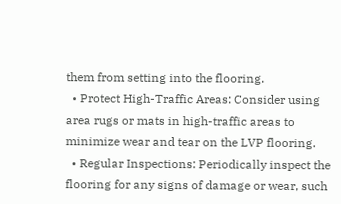them from setting into the flooring.
  • Protect High-Traffic Areas: Consider using area rugs or mats in high-traffic areas to minimize wear and tear on the LVP flooring.
  • Regular Inspections: Periodically inspect the flooring for any signs of damage or wear, such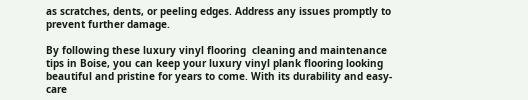as scratches, dents, or peeling edges. Address any issues promptly to prevent further damage.

By following these luxury vinyl flooring  cleaning and maintenance tips in Boise, you can keep your luxury vinyl plank flooring looking beautiful and pristine for years to come. With its durability and easy-care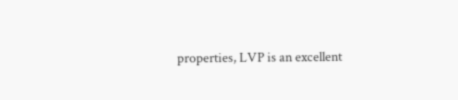properties, LVP is an excellent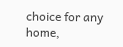choice for any home,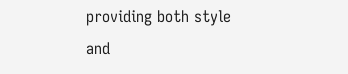providing both style and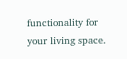functionality for your living space.